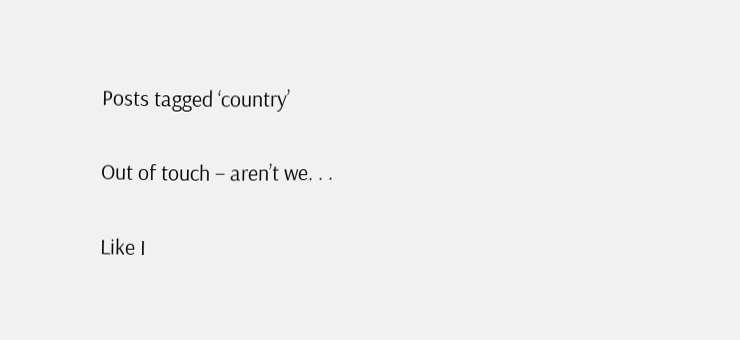Posts tagged ‘country’

Out of touch – aren’t we. . .

Like I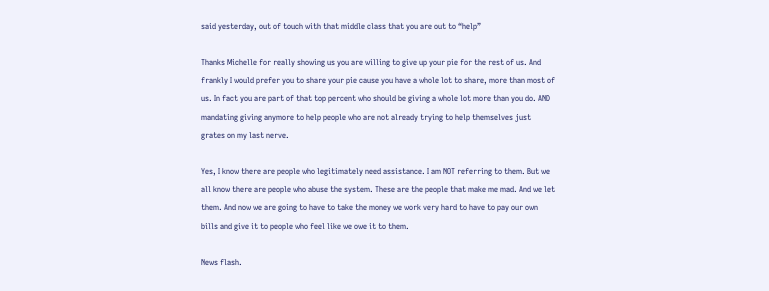said yesterday, out of touch with that middle class that you are out to “help”

Thanks Michelle for really showing us you are willing to give up your pie for the rest of us. And frankly I would prefer you to share your pie cause you have a whole lot to share, more than most of us. In fact you are part of that top percent who should be giving a whole lot more than you do. AND mandating giving anymore to help people who are not already trying to help themselves just grates on my last nerve.

Yes, I know there are people who legitimately need assistance. I am NOT referring to them. But we all know there are people who abuse the system. These are the people that make me mad. And we let them. And now we are going to have to take the money we work very hard to have to pay our own bills and give it to people who feel like we owe it to them.

News flash.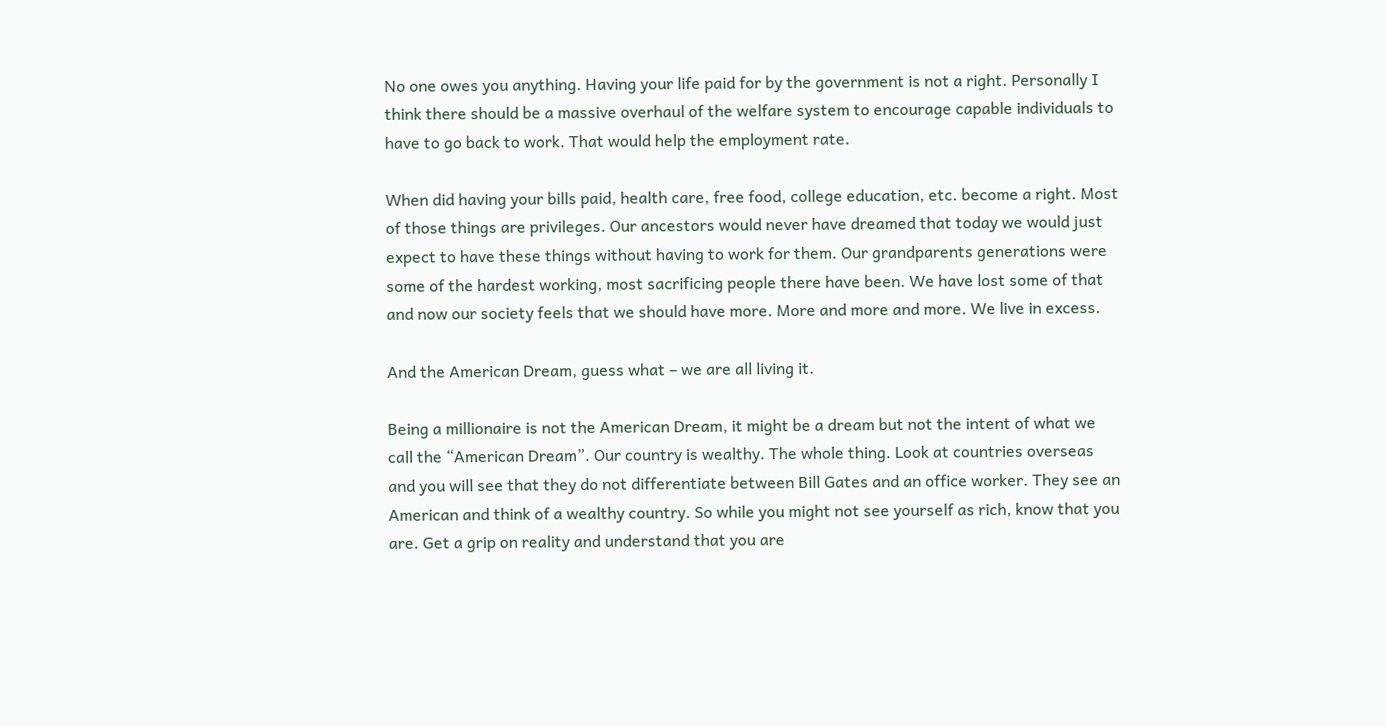No one owes you anything. Having your life paid for by the government is not a right. Personally I think there should be a massive overhaul of the welfare system to encourage capable individuals to have to go back to work. That would help the employment rate.

When did having your bills paid, health care, free food, college education, etc. become a right. Most of those things are privileges. Our ancestors would never have dreamed that today we would just expect to have these things without having to work for them. Our grandparents generations were some of the hardest working, most sacrificing people there have been. We have lost some of that and now our society feels that we should have more. More and more and more. We live in excess.

And the American Dream, guess what – we are all living it.

Being a millionaire is not the American Dream, it might be a dream but not the intent of what we call the “American Dream”. Our country is wealthy. The whole thing. Look at countries overseas and you will see that they do not differentiate between Bill Gates and an office worker. They see an American and think of a wealthy country. So while you might not see yourself as rich, know that you are. Get a grip on reality and understand that you are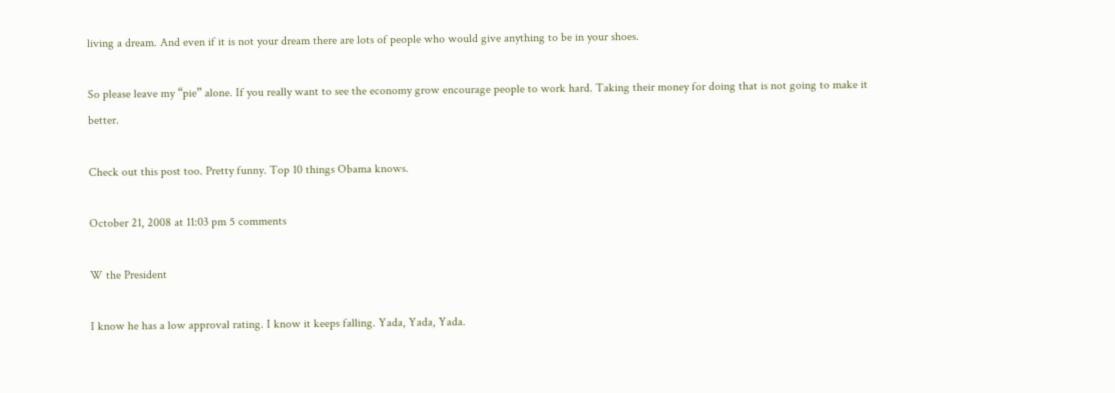living a dream. And even if it is not your dream there are lots of people who would give anything to be in your shoes.

So please leave my “pie” alone. If you really want to see the economy grow encourage people to work hard. Taking their money for doing that is not going to make it better.

Check out this post too. Pretty funny. Top 10 things Obama knows.

October 21, 2008 at 11:03 pm 5 comments

W the President

I know he has a low approval rating. I know it keeps falling. Yada, Yada, Yada.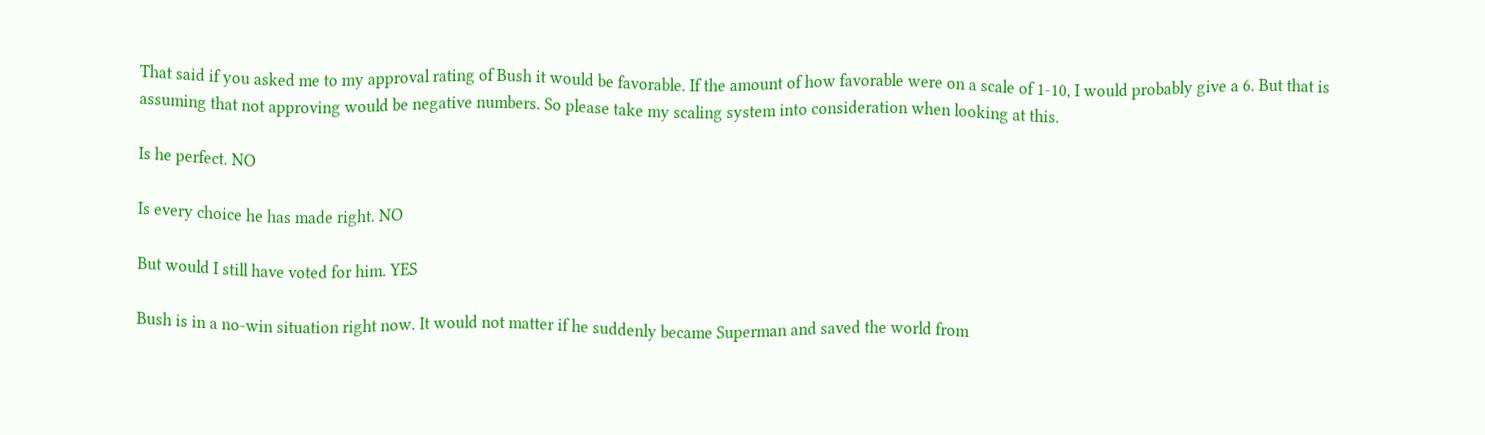That said if you asked me to my approval rating of Bush it would be favorable. If the amount of how favorable were on a scale of 1-10, I would probably give a 6. But that is assuming that not approving would be negative numbers. So please take my scaling system into consideration when looking at this.

Is he perfect. NO

Is every choice he has made right. NO

But would I still have voted for him. YES

Bush is in a no-win situation right now. It would not matter if he suddenly became Superman and saved the world from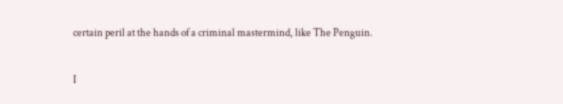certain peril at the hands of a criminal mastermind, like The Penguin.

I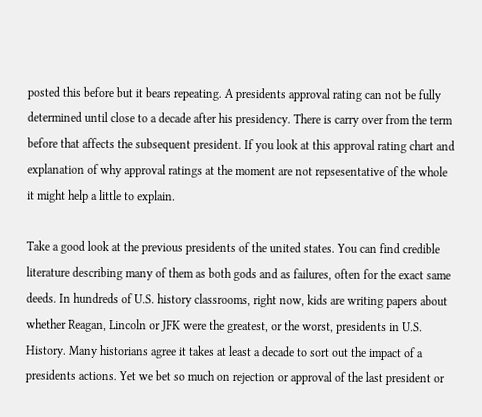posted this before but it bears repeating. A presidents approval rating can not be fully determined until close to a decade after his presidency. There is carry over from the term before that affects the subsequent president. If you look at this approval rating chart and explanation of why approval ratings at the moment are not repsesentative of the whole it might help a little to explain.

Take a good look at the previous presidents of the united states. You can find credible literature describing many of them as both gods and as failures, often for the exact same deeds. In hundreds of U.S. history classrooms, right now, kids are writing papers about whether Reagan, Lincoln or JFK were the greatest, or the worst, presidents in U.S. History. Many historians agree it takes at least a decade to sort out the impact of a presidents actions. Yet we bet so much on rejection or approval of the last president or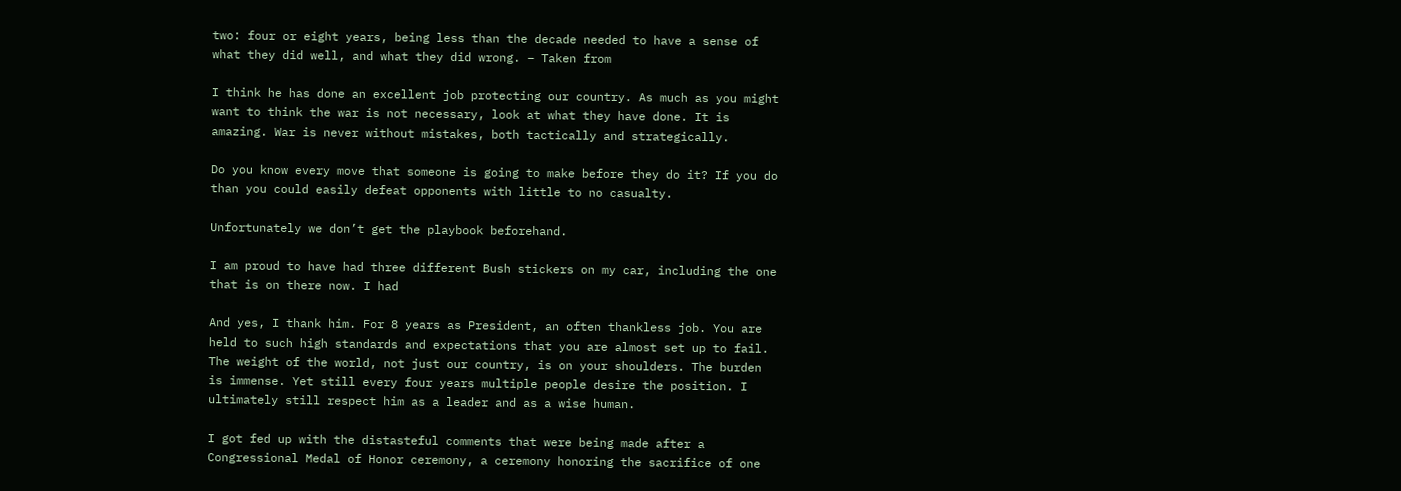two: four or eight years, being less than the decade needed to have a sense of what they did well, and what they did wrong. – Taken from

I think he has done an excellent job protecting our country. As much as you might want to think the war is not necessary, look at what they have done. It is amazing. War is never without mistakes, both tactically and strategically.

Do you know every move that someone is going to make before they do it? If you do than you could easily defeat opponents with little to no casualty.

Unfortunately we don’t get the playbook beforehand.

I am proud to have had three different Bush stickers on my car, including the one that is on there now. I had

And yes, I thank him. For 8 years as President, an often thankless job. You are held to such high standards and expectations that you are almost set up to fail. The weight of the world, not just our country, is on your shoulders. The burden is immense. Yet still every four years multiple people desire the position. I ultimately still respect him as a leader and as a wise human.

I got fed up with the distasteful comments that were being made after a Congressional Medal of Honor ceremony, a ceremony honoring the sacrifice of one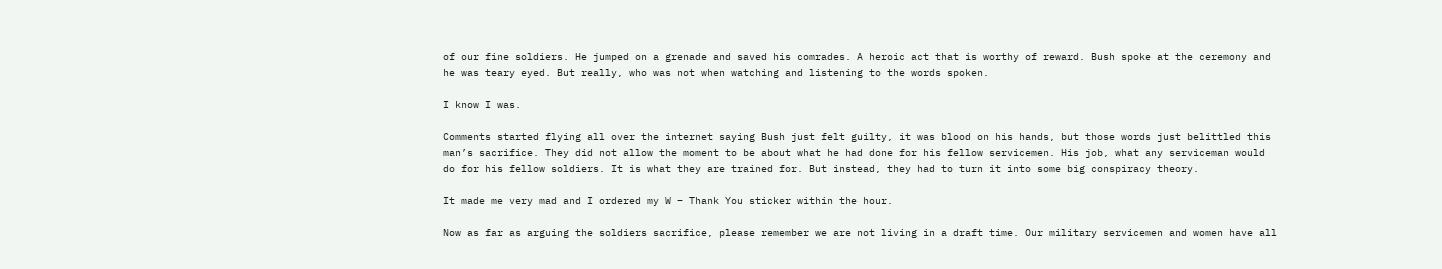of our fine soldiers. He jumped on a grenade and saved his comrades. A heroic act that is worthy of reward. Bush spoke at the ceremony and he was teary eyed. But really, who was not when watching and listening to the words spoken.

I know I was.

Comments started flying all over the internet saying Bush just felt guilty, it was blood on his hands, but those words just belittled this man’s sacrifice. They did not allow the moment to be about what he had done for his fellow servicemen. His job, what any serviceman would do for his fellow soldiers. It is what they are trained for. But instead, they had to turn it into some big conspiracy theory.

It made me very mad and I ordered my W – Thank You sticker within the hour.

Now as far as arguing the soldiers sacrifice, please remember we are not living in a draft time. Our military servicemen and women have all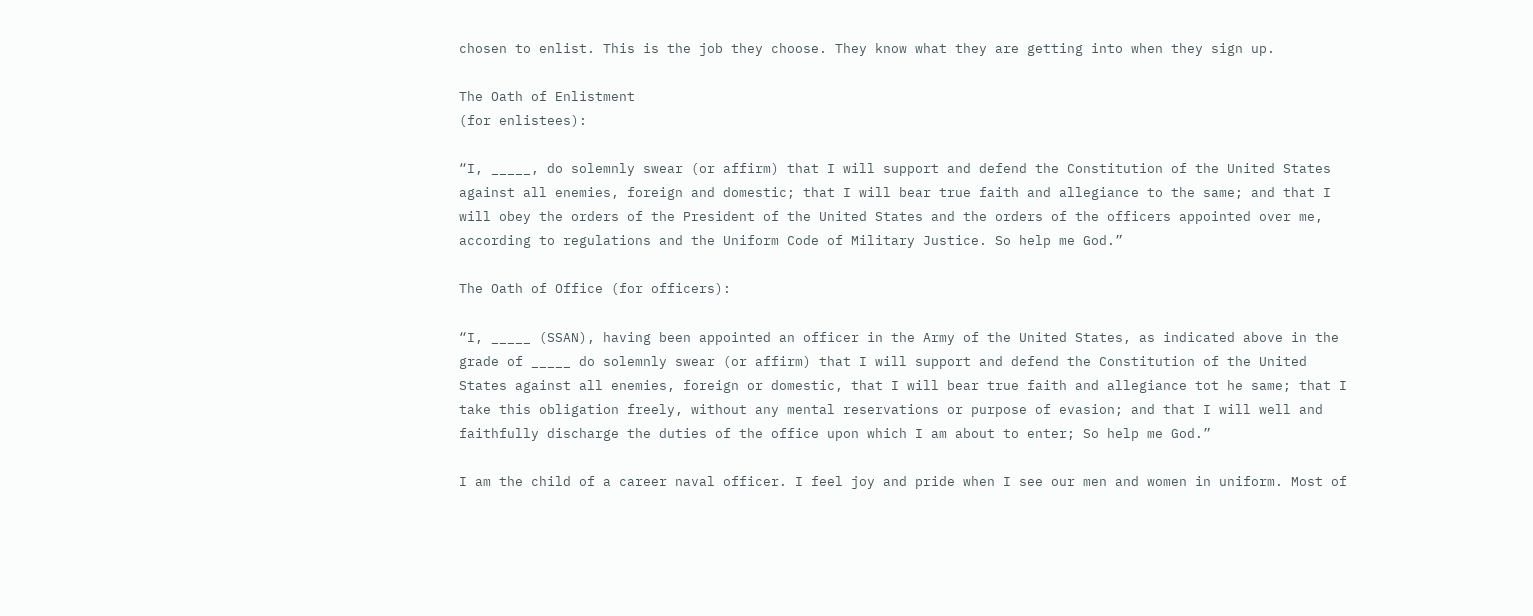chosen to enlist. This is the job they choose. They know what they are getting into when they sign up.

The Oath of Enlistment
(for enlistees):

“I, _____, do solemnly swear (or affirm) that I will support and defend the Constitution of the United States against all enemies, foreign and domestic; that I will bear true faith and allegiance to the same; and that I will obey the orders of the President of the United States and the orders of the officers appointed over me, according to regulations and the Uniform Code of Military Justice. So help me God.”

The Oath of Office (for officers):

“I, _____ (SSAN), having been appointed an officer in the Army of the United States, as indicated above in the grade of _____ do solemnly swear (or affirm) that I will support and defend the Constitution of the United States against all enemies, foreign or domestic, that I will bear true faith and allegiance tot he same; that I take this obligation freely, without any mental reservations or purpose of evasion; and that I will well and faithfully discharge the duties of the office upon which I am about to enter; So help me God.”

I am the child of a career naval officer. I feel joy and pride when I see our men and women in uniform. Most of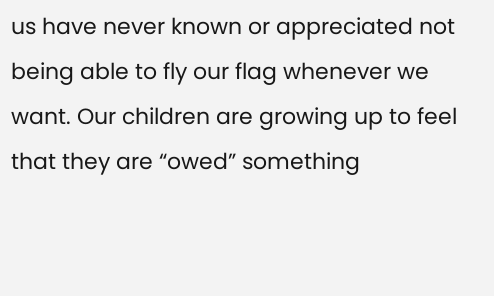us have never known or appreciated not being able to fly our flag whenever we want. Our children are growing up to feel that they are “owed” something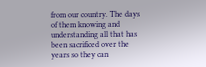from our country. The days of them knowing and understanding all that has been sacrificed over the years so they can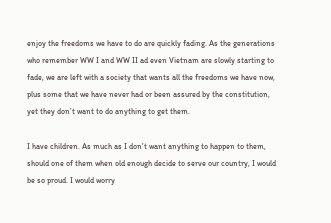enjoy the freedoms we have to do are quickly fading. As the generations who remember WW I and WW II ad even Vietnam are slowly starting to fade, we are left with a society that wants all the freedoms we have now, plus some that we have never had or been assured by the constitution, yet they don’t want to do anything to get them.

I have children. As much as I don’t want anything to happen to them, should one of them when old enough decide to serve our country, I would be so proud. I would worry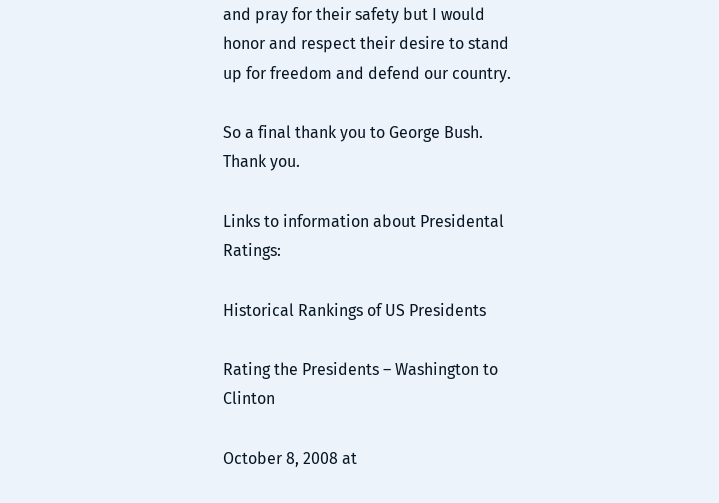and pray for their safety but I would honor and respect their desire to stand up for freedom and defend our country.

So a final thank you to George Bush. Thank you.

Links to information about Presidental Ratings:

Historical Rankings of US Presidents

Rating the Presidents – Washington to Clinton

October 8, 2008 at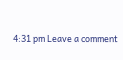4:31 pm Leave a comment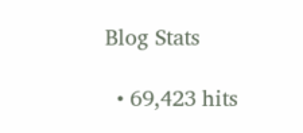Blog Stats

  • 69,423 hits